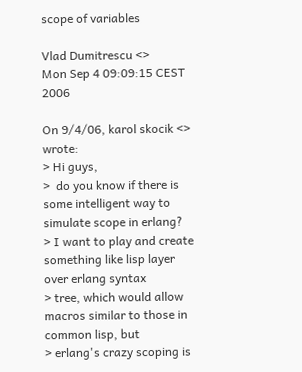scope of variables

Vlad Dumitrescu <>
Mon Sep 4 09:09:15 CEST 2006

On 9/4/06, karol skocik <> wrote:
> Hi guys,
>  do you know if there is some intelligent way to simulate scope in erlang?
> I want to play and create something like lisp layer over erlang syntax
> tree, which would allow macros similar to those in common lisp, but
> erlang's crazy scoping is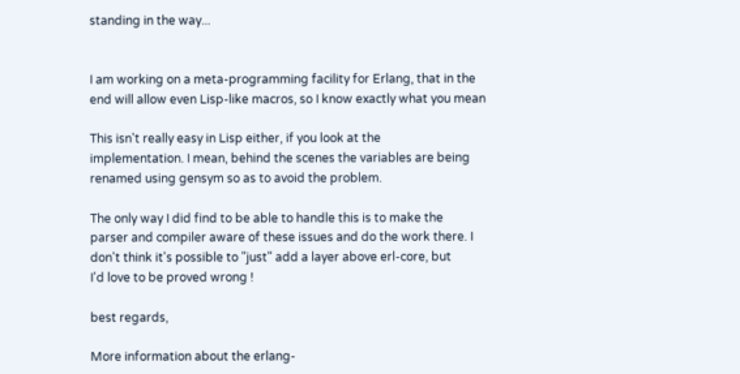standing in the way...


I am working on a meta-programming facility for Erlang, that in the
end will allow even Lisp-like macros, so I know exactly what you mean

This isn't really easy in Lisp either, if you look at the
implementation. I mean, behind the scenes the variables are being
renamed using gensym so as to avoid the problem.

The only way I did find to be able to handle this is to make the
parser and compiler aware of these issues and do the work there. I
don't think it's possible to "just" add a layer above erl-core, but
I'd love to be proved wrong !

best regards,

More information about the erlang-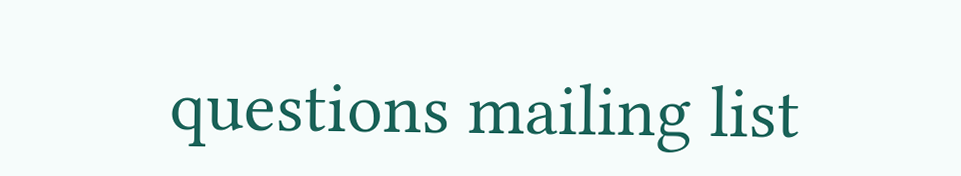questions mailing list